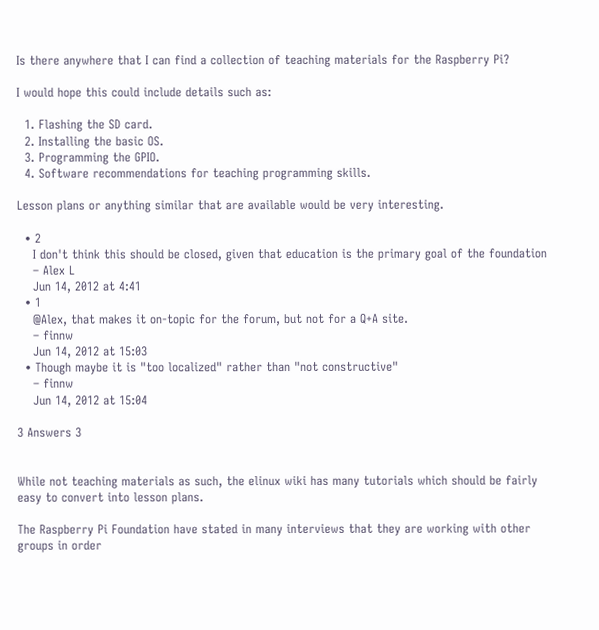Is there anywhere that I can find a collection of teaching materials for the Raspberry Pi?

I would hope this could include details such as:

  1. Flashing the SD card.
  2. Installing the basic OS.
  3. Programming the GPIO.
  4. Software recommendations for teaching programming skills.

Lesson plans or anything similar that are available would be very interesting.

  • 2
    I don't think this should be closed, given that education is the primary goal of the foundation
    – Alex L
    Jun 14, 2012 at 4:41
  • 1
    @Alex, that makes it on-topic for the forum, but not for a Q+A site.
    – finnw
    Jun 14, 2012 at 15:03
  • Though maybe it is "too localized" rather than "not constructive"
    – finnw
    Jun 14, 2012 at 15:04

3 Answers 3


While not teaching materials as such, the elinux wiki has many tutorials which should be fairly easy to convert into lesson plans.

The Raspberry Pi Foundation have stated in many interviews that they are working with other groups in order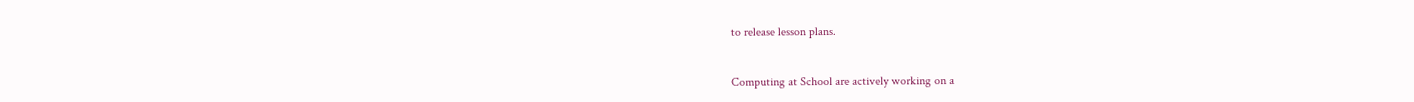to release lesson plans.


Computing at School are actively working on a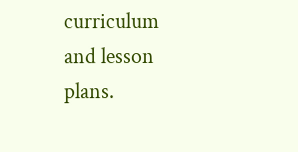curriculum and lesson plans.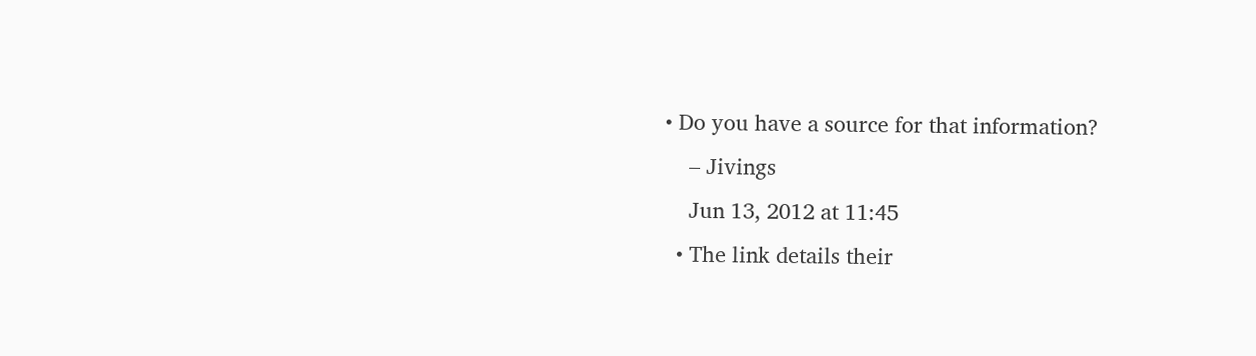• Do you have a source for that information?
    – Jivings
    Jun 13, 2012 at 11:45
  • The link details their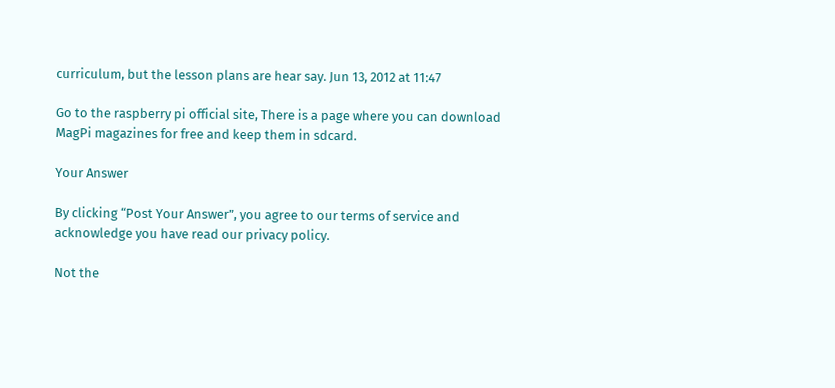curriculum, but the lesson plans are hear say. Jun 13, 2012 at 11:47

Go to the raspberry pi official site, There is a page where you can download MagPi magazines for free and keep them in sdcard.

Your Answer

By clicking “Post Your Answer”, you agree to our terms of service and acknowledge you have read our privacy policy.

Not the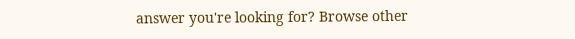answer you're looking for? Browse other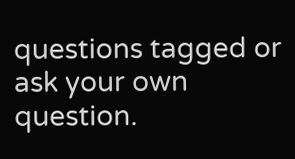questions tagged or ask your own question.